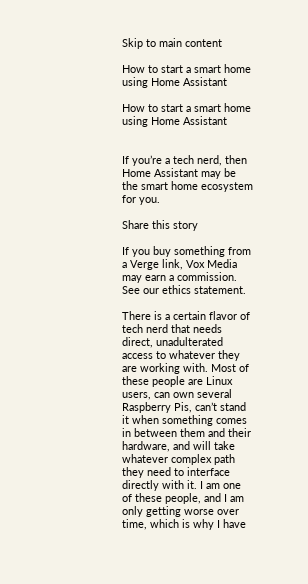Skip to main content

How to start a smart home using Home Assistant

How to start a smart home using Home Assistant


If you’re a tech nerd, then Home Assistant may be the smart home ecosystem for you.

Share this story

If you buy something from a Verge link, Vox Media may earn a commission. See our ethics statement.

There is a certain flavor of tech nerd that needs direct, unadulterated access to whatever they are working with. Most of these people are Linux users, can own several Raspberry Pis, can’t stand it when something comes in between them and their hardware, and will take whatever complex path they need to interface directly with it. I am one of these people, and I am only getting worse over time, which is why I have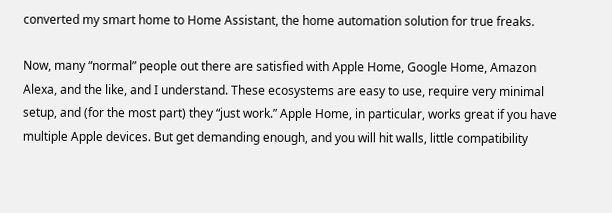converted my smart home to Home Assistant, the home automation solution for true freaks.

Now, many “normal” people out there are satisfied with Apple Home, Google Home, Amazon Alexa, and the like, and I understand. These ecosystems are easy to use, require very minimal setup, and (for the most part) they “just work.” Apple Home, in particular, works great if you have multiple Apple devices. But get demanding enough, and you will hit walls, little compatibility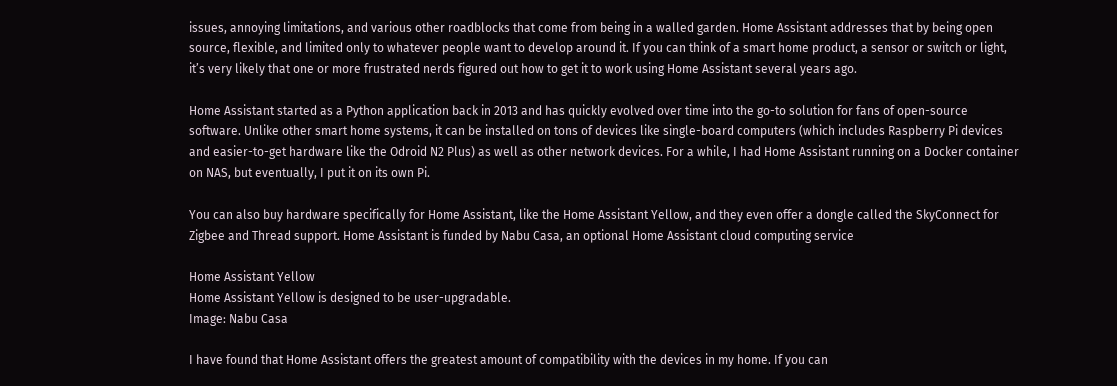issues, annoying limitations, and various other roadblocks that come from being in a walled garden. Home Assistant addresses that by being open source, flexible, and limited only to whatever people want to develop around it. If you can think of a smart home product, a sensor or switch or light, it’s very likely that one or more frustrated nerds figured out how to get it to work using Home Assistant several years ago.

Home Assistant started as a Python application back in 2013 and has quickly evolved over time into the go-to solution for fans of open-source software. Unlike other smart home systems, it can be installed on tons of devices like single-board computers (which includes Raspberry Pi devices and easier-to-get hardware like the Odroid N2 Plus) as well as other network devices. For a while, I had Home Assistant running on a Docker container on NAS, but eventually, I put it on its own Pi.

You can also buy hardware specifically for Home Assistant, like the Home Assistant Yellow, and they even offer a dongle called the SkyConnect for Zigbee and Thread support. Home Assistant is funded by Nabu Casa, an optional Home Assistant cloud computing service

Home Assistant Yellow
Home Assistant Yellow is designed to be user-upgradable.
Image: Nabu Casa

I have found that Home Assistant offers the greatest amount of compatibility with the devices in my home. If you can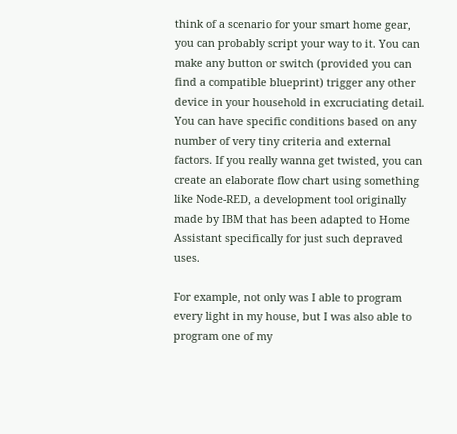think of a scenario for your smart home gear, you can probably script your way to it. You can make any button or switch (provided you can find a compatible blueprint) trigger any other device in your household in excruciating detail. You can have specific conditions based on any number of very tiny criteria and external factors. If you really wanna get twisted, you can create an elaborate flow chart using something like Node-RED, a development tool originally made by IBM that has been adapted to Home Assistant specifically for just such depraved uses.

For example, not only was I able to program every light in my house, but I was also able to program one of my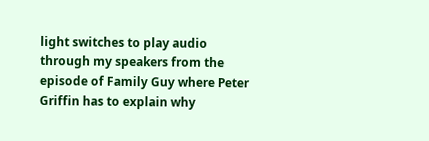light switches to play audio through my speakers from the episode of Family Guy where Peter Griffin has to explain why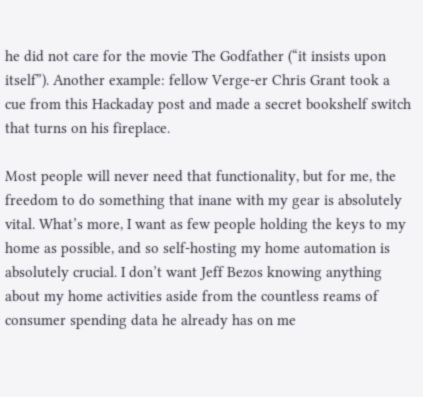he did not care for the movie The Godfather (“it insists upon itself”). Another example: fellow Verge-er Chris Grant took a cue from this Hackaday post and made a secret bookshelf switch that turns on his fireplace.

Most people will never need that functionality, but for me, the freedom to do something that inane with my gear is absolutely vital. What’s more, I want as few people holding the keys to my home as possible, and so self-hosting my home automation is absolutely crucial. I don’t want Jeff Bezos knowing anything about my home activities aside from the countless reams of consumer spending data he already has on me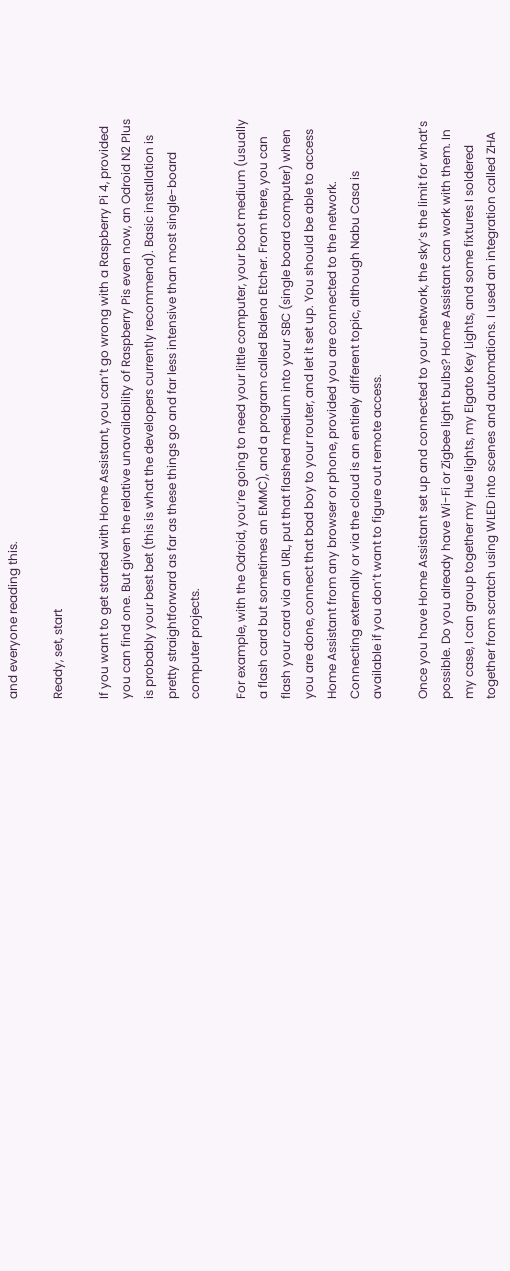and everyone reading this.

Ready, set, start

If you want to get started with Home Assistant, you can’t go wrong with a Raspberry Pi 4, provided you can find one. But given the relative unavailability of Raspberry Pis even now, an Odroid N2 Plus is probably your best bet (this is what the developers currently recommend). Basic installation is pretty straightforward as far as these things go and far less intensive than most single-board computer projects.

For example, with the Odroid, you’re going to need your little computer, your boot medium (usually a flash card but sometimes an EMMC), and a program called Balena Etcher. From there, you can flash your card via an URL, put that flashed medium into your SBC (single board computer) when you are done, connect that bad boy to your router, and let it set up. You should be able to access Home Assistant from any browser or phone, provided you are connected to the network. Connecting externally or via the cloud is an entirely different topic, although Nabu Casa is available if you don’t want to figure out remote access.

Once you have Home Assistant set up and connected to your network, the sky’s the limit for what’s possible. Do you already have Wi-Fi or Zigbee light bulbs? Home Assistant can work with them. In my case, I can group together my Hue lights, my Elgato Key Lights, and some fixtures I soldered together from scratch using WLED into scenes and automations. I used an integration called ZHA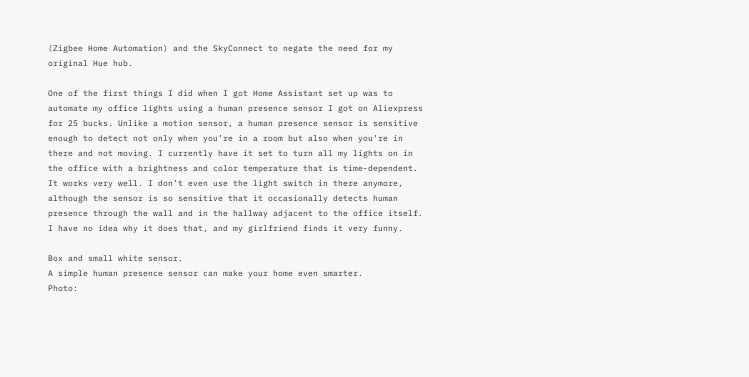(Zigbee Home Automation) and the SkyConnect to negate the need for my original Hue hub.

One of the first things I did when I got Home Assistant set up was to automate my office lights using a human presence sensor I got on Aliexpress for 25 bucks. Unlike a motion sensor, a human presence sensor is sensitive enough to detect not only when you’re in a room but also when you’re in there and not moving. I currently have it set to turn all my lights on in the office with a brightness and color temperature that is time-dependent. It works very well. I don’t even use the light switch in there anymore, although the sensor is so sensitive that it occasionally detects human presence through the wall and in the hallway adjacent to the office itself. I have no idea why it does that, and my girlfriend finds it very funny.

Box and small white sensor.
A simple human presence sensor can make your home even smarter.
Photo: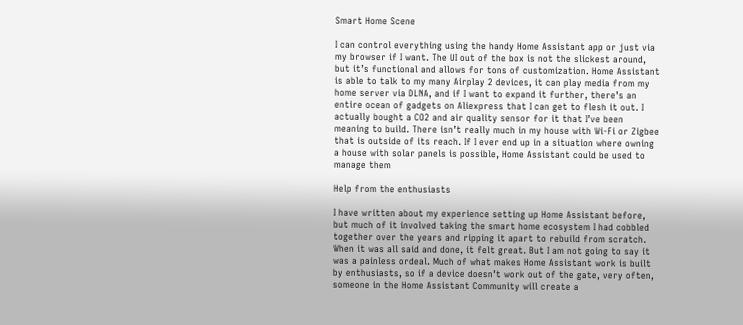Smart Home Scene

I can control everything using the handy Home Assistant app or just via my browser if I want. The UI out of the box is not the slickest around, but it’s functional and allows for tons of customization. Home Assistant is able to talk to my many Airplay 2 devices, it can play media from my home server via DLNA, and if I want to expand it further, there’s an entire ocean of gadgets on Aliexpress that I can get to flesh it out. I actually bought a CO2 and air quality sensor for it that I’ve been meaning to build. There isn’t really much in my house with Wi-Fi or Zigbee that is outside of its reach. If I ever end up in a situation where owning a house with solar panels is possible, Home Assistant could be used to manage them

Help from the enthusiasts

I have written about my experience setting up Home Assistant before, but much of it involved taking the smart home ecosystem I had cobbled together over the years and ripping it apart to rebuild from scratch. When it was all said and done, it felt great. But I am not going to say it was a painless ordeal. Much of what makes Home Assistant work is built by enthusiasts, so if a device doesn’t work out of the gate, very often, someone in the Home Assistant Community will create a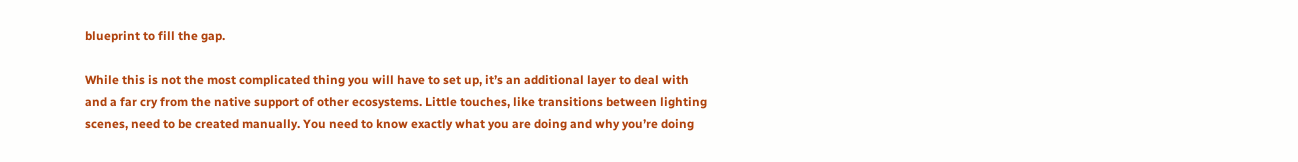blueprint to fill the gap.

While this is not the most complicated thing you will have to set up, it’s an additional layer to deal with and a far cry from the native support of other ecosystems. Little touches, like transitions between lighting scenes, need to be created manually. You need to know exactly what you are doing and why you’re doing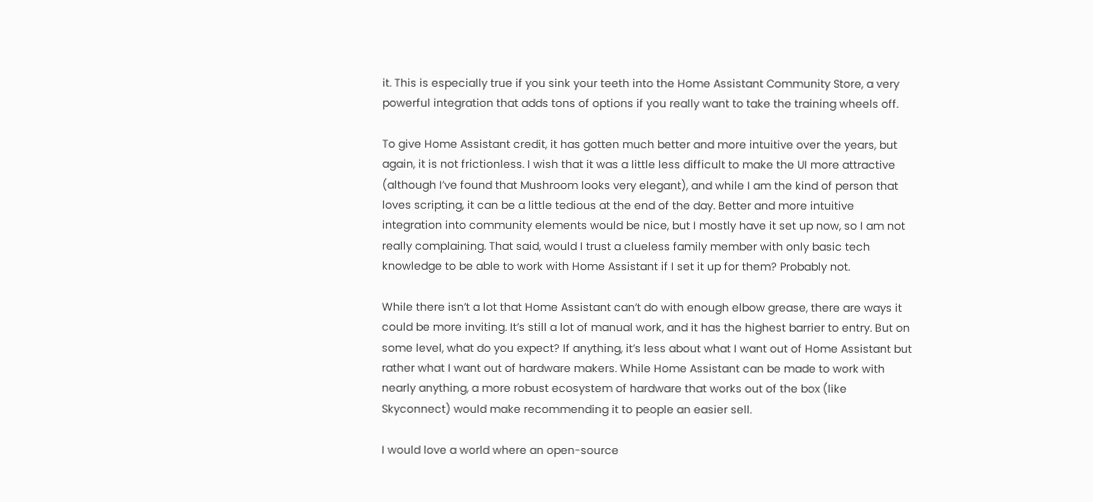it. This is especially true if you sink your teeth into the Home Assistant Community Store, a very powerful integration that adds tons of options if you really want to take the training wheels off.

To give Home Assistant credit, it has gotten much better and more intuitive over the years, but again, it is not frictionless. I wish that it was a little less difficult to make the UI more attractive (although I’ve found that Mushroom looks very elegant), and while I am the kind of person that loves scripting, it can be a little tedious at the end of the day. Better and more intuitive integration into community elements would be nice, but I mostly have it set up now, so I am not really complaining. That said, would I trust a clueless family member with only basic tech knowledge to be able to work with Home Assistant if I set it up for them? Probably not.

While there isn’t a lot that Home Assistant can’t do with enough elbow grease, there are ways it could be more inviting. It’s still a lot of manual work, and it has the highest barrier to entry. But on some level, what do you expect? If anything, it’s less about what I want out of Home Assistant but rather what I want out of hardware makers. While Home Assistant can be made to work with nearly anything, a more robust ecosystem of hardware that works out of the box (like Skyconnect) would make recommending it to people an easier sell.

I would love a world where an open-source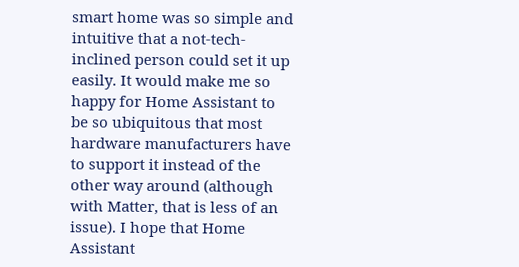smart home was so simple and intuitive that a not-tech-inclined person could set it up easily. It would make me so happy for Home Assistant to be so ubiquitous that most hardware manufacturers have to support it instead of the other way around (although with Matter, that is less of an issue). I hope that Home Assistant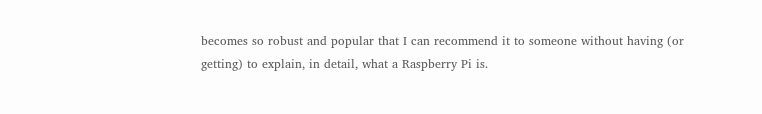becomes so robust and popular that I can recommend it to someone without having (or getting) to explain, in detail, what a Raspberry Pi is.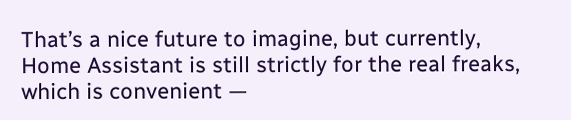That’s a nice future to imagine, but currently, Home Assistant is still strictly for the real freaks, which is convenient —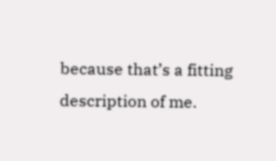because that’s a fitting description of me.